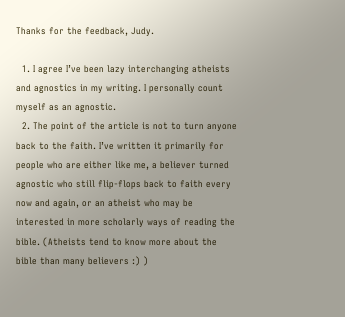Thanks for the feedback, Judy.

  1. I agree I’ve been lazy interchanging atheists and agnostics in my writing. I personally count myself as an agnostic.
  2. The point of the article is not to turn anyone back to the faith. I’ve written it primarily for people who are either like me, a believer turned agnostic who still flip-flops back to faith every now and again, or an atheist who may be interested in more scholarly ways of reading the bible. (Atheists tend to know more about the bible than many believers :) )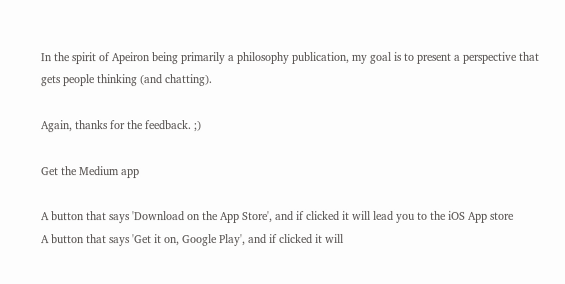In the spirit of Apeiron being primarily a philosophy publication, my goal is to present a perspective that gets people thinking (and chatting).

Again, thanks for the feedback. ;)

Get the Medium app

A button that says 'Download on the App Store', and if clicked it will lead you to the iOS App store
A button that says 'Get it on, Google Play', and if clicked it will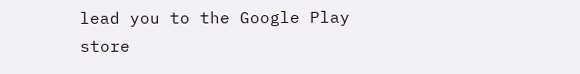lead you to the Google Play store